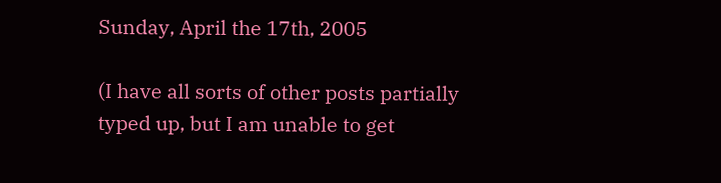Sunday, April the 17th, 2005

(I have all sorts of other posts partially typed up, but I am unable to get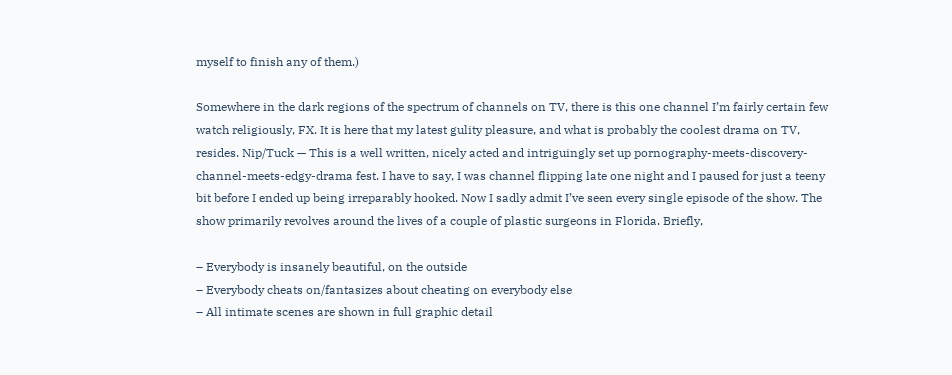myself to finish any of them.)

Somewhere in the dark regions of the spectrum of channels on TV, there is this one channel I’m fairly certain few watch religiously, FX. It is here that my latest gulity pleasure, and what is probably the coolest drama on TV, resides. Nip/Tuck — This is a well written, nicely acted and intriguingly set up pornography-meets-discovery-channel-meets-edgy-drama fest. I have to say, I was channel flipping late one night and I paused for just a teeny bit before I ended up being irreparably hooked. Now I sadly admit I’ve seen every single episode of the show. The show primarily revolves around the lives of a couple of plastic surgeons in Florida. Briefly,

– Everybody is insanely beautiful, on the outside
– Everybody cheats on/fantasizes about cheating on everybody else
– All intimate scenes are shown in full graphic detail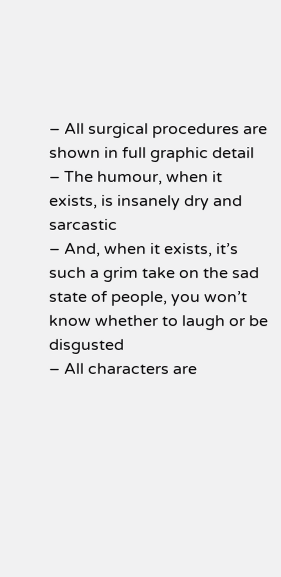– All surgical procedures are shown in full graphic detail
– The humour, when it exists, is insanely dry and sarcastic
– And, when it exists, it’s such a grim take on the sad state of people, you won’t know whether to laugh or be disgusted
– All characters are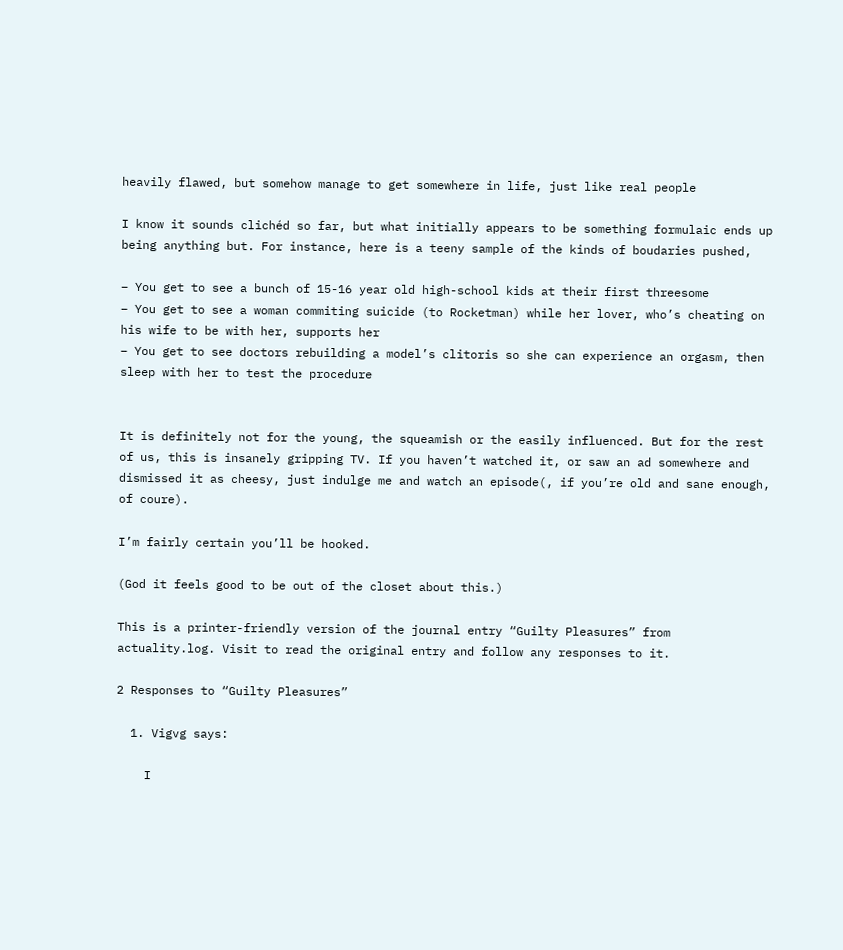heavily flawed, but somehow manage to get somewhere in life, just like real people

I know it sounds clichéd so far, but what initially appears to be something formulaic ends up being anything but. For instance, here is a teeny sample of the kinds of boudaries pushed,

– You get to see a bunch of 15-16 year old high-school kids at their first threesome
– You get to see a woman commiting suicide (to Rocketman) while her lover, who’s cheating on his wife to be with her, supports her
– You get to see doctors rebuilding a model’s clitoris so she can experience an orgasm, then sleep with her to test the procedure


It is definitely not for the young, the squeamish or the easily influenced. But for the rest of us, this is insanely gripping TV. If you haven’t watched it, or saw an ad somewhere and dismissed it as cheesy, just indulge me and watch an episode(, if you’re old and sane enough, of coure).

I’m fairly certain you’ll be hooked.

(God it feels good to be out of the closet about this.)

This is a printer-friendly version of the journal entry “Guilty Pleasures” from actuality.log. Visit to read the original entry and follow any responses to it.

2 Responses to “Guilty Pleasures”

  1. Vigvg says:

    I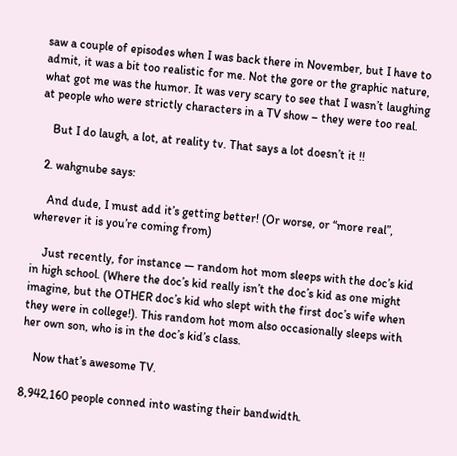saw a couple of episodes when I was back there in November, but I have to admit, it was a bit too realistic for me. Not the gore or the graphic nature, what got me was the humor. It was very scary to see that I wasn’t laughing at people who were strictly characters in a TV show – they were too real.

    But I do laugh, a lot, at reality tv. That says a lot doesn’t it !!

  2. wahgnube says:

    And dude, I must add it’s getting better! (Or worse, or “more real”, wherever it is you’re coming from)

    Just recently, for instance — random hot mom sleeps with the doc’s kid in high school. (Where the doc’s kid really isn’t the doc’s kid as one might imagine, but the OTHER doc’s kid who slept with the first doc’s wife when they were in college!). This random hot mom also occasionally sleeps with her own son, who is in the doc’s kid’s class.

    Now that’s awesome TV.

8,942,160 people conned into wasting their bandwidth.